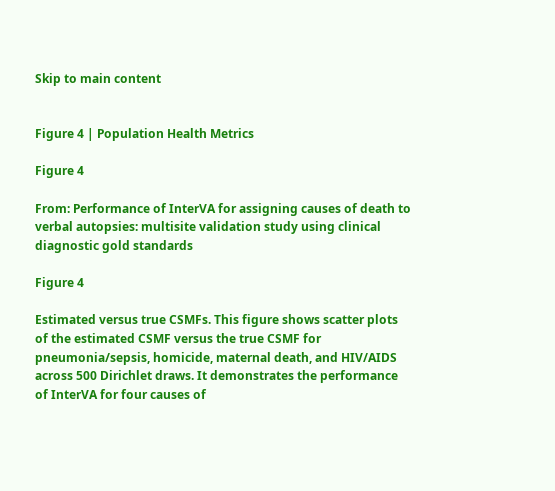Skip to main content


Figure 4 | Population Health Metrics

Figure 4

From: Performance of InterVA for assigning causes of death to verbal autopsies: multisite validation study using clinical diagnostic gold standards

Figure 4

Estimated versus true CSMFs. This figure shows scatter plots of the estimated CSMF versus the true CSMF for pneumonia/sepsis, homicide, maternal death, and HIV/AIDS across 500 Dirichlet draws. It demonstrates the performance of InterVA for four causes of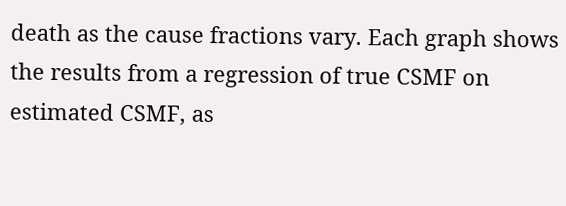death as the cause fractions vary. Each graph shows the results from a regression of true CSMF on estimated CSMF, as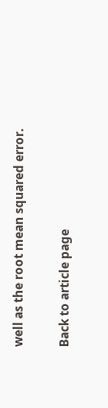well as the root mean squared error.

Back to article page